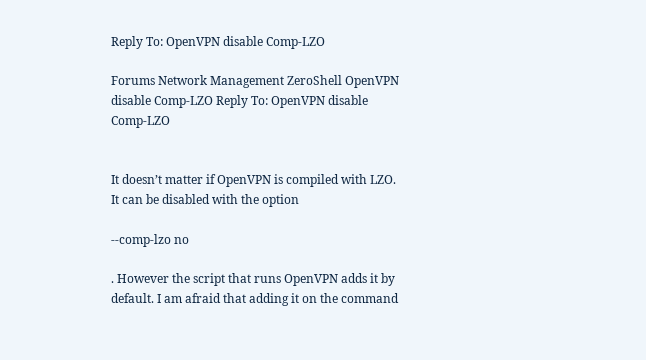Reply To: OpenVPN disable Comp-LZO

Forums Network Management ZeroShell OpenVPN disable Comp-LZO Reply To: OpenVPN disable Comp-LZO


It doesn’t matter if OpenVPN is compiled with LZO. It can be disabled with the option

--comp-lzo no

. However the script that runs OpenVPN adds it by default. I am afraid that adding it on the command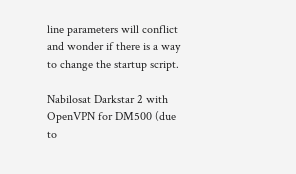line parameters will conflict and wonder if there is a way to change the startup script.

Nabilosat Darkstar 2 with OpenVPN for DM500 (due to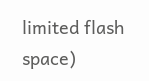limited flash space)